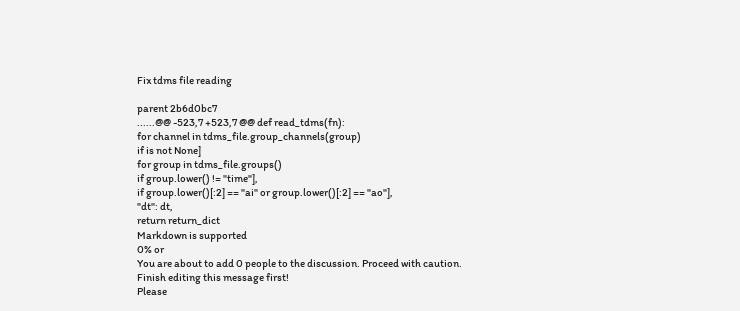Fix tdms file reading

parent 2b6d0bc7
......@@ -523,7 +523,7 @@ def read_tdms(fn):
for channel in tdms_file.group_channels(group)
if is not None]
for group in tdms_file.groups()
if group.lower() != "time"],
if group.lower()[:2] == "ai" or group.lower()[:2] == "ao"],
"dt": dt,
return return_dict
Markdown is supported
0% or
You are about to add 0 people to the discussion. Proceed with caution.
Finish editing this message first!
Please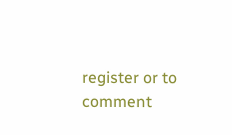register or to comment